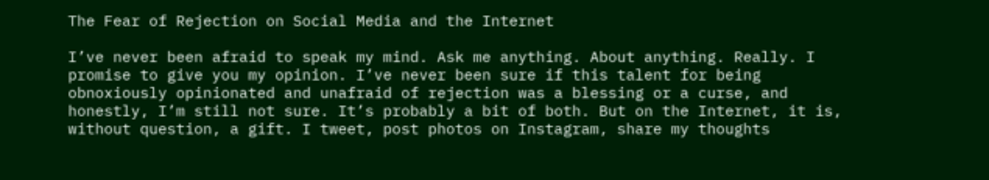The Fear of Rejection on Social Media and the Internet

I’ve never been afraid to speak my mind. Ask me anything. About anything. Really. I promise to give you my opinion. I’ve never been sure if this talent for being obnoxiously opinionated and unafraid of rejection was a blessing or a curse, and honestly, I’m still not sure. It’s probably a bit of both. But on the Internet, it is, without question, a gift. I tweet, post photos on Instagram, share my thoughts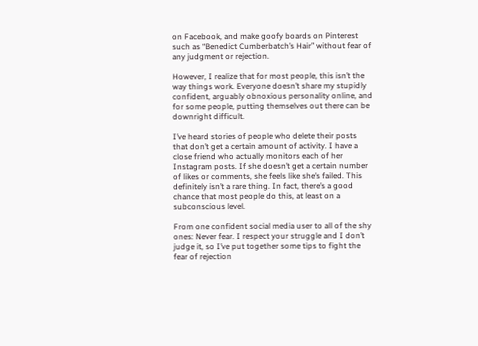on Facebook, and make goofy boards on Pinterest such as “Benedict Cumberbatch’s Hair” without fear of any judgment or rejection.

However, I realize that for most people, this isn’t the way things work. Everyone doesn’t share my stupidly confident, arguably obnoxious personality online, and for some people, putting themselves out there can be downright difficult.

I’ve heard stories of people who delete their posts that don’t get a certain amount of activity. I have a close friend who actually monitors each of her Instagram posts. If she doesn’t get a certain number of likes or comments, she feels like she’s failed. This definitely isn’t a rare thing. In fact, there’s a good chance that most people do this, at least on a subconscious level.

From one confident social media user to all of the shy ones: Never fear. I respect your struggle and I don’t judge it, so I’ve put together some tips to fight the fear of rejection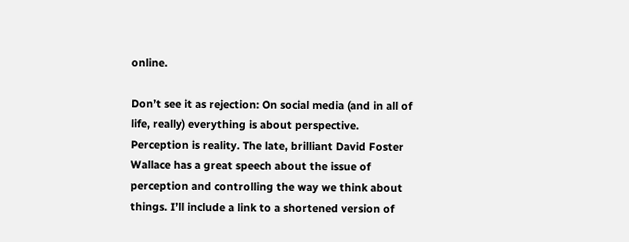online.

Don’t see it as rejection: On social media (and in all of life, really) everything is about perspective. Perception is reality. The late, brilliant David Foster Wallace has a great speech about the issue of perception and controlling the way we think about things. I’ll include a link to a shortened version of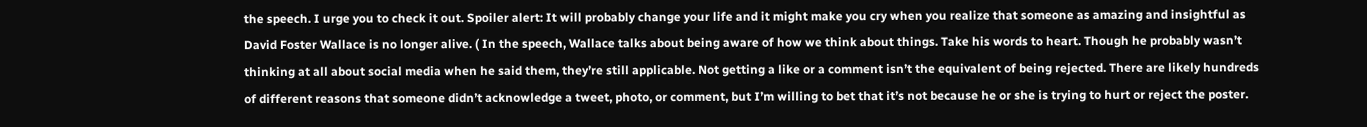the speech. I urge you to check it out. Spoiler alert: It will probably change your life and it might make you cry when you realize that someone as amazing and insightful as David Foster Wallace is no longer alive. ( In the speech, Wallace talks about being aware of how we think about things. Take his words to heart. Though he probably wasn’t thinking at all about social media when he said them, they’re still applicable. Not getting a like or a comment isn’t the equivalent of being rejected. There are likely hundreds of different reasons that someone didn’t acknowledge a tweet, photo, or comment, but I’m willing to bet that it’s not because he or she is trying to hurt or reject the poster.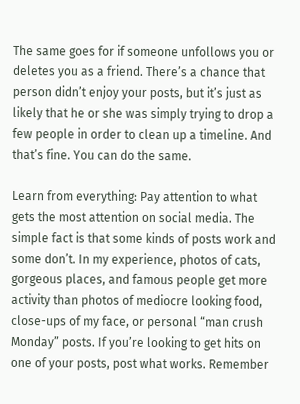The same goes for if someone unfollows you or deletes you as a friend. There’s a chance that person didn’t enjoy your posts, but it’s just as likely that he or she was simply trying to drop a few people in order to clean up a timeline. And that’s fine. You can do the same.

Learn from everything: Pay attention to what gets the most attention on social media. The simple fact is that some kinds of posts work and some don’t. In my experience, photos of cats, gorgeous places, and famous people get more activity than photos of mediocre looking food, close-ups of my face, or personal “man crush Monday” posts. If you’re looking to get hits on one of your posts, post what works. Remember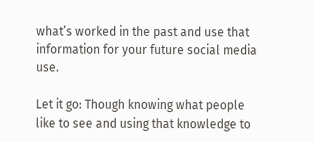what’s worked in the past and use that information for your future social media use.

Let it go: Though knowing what people like to see and using that knowledge to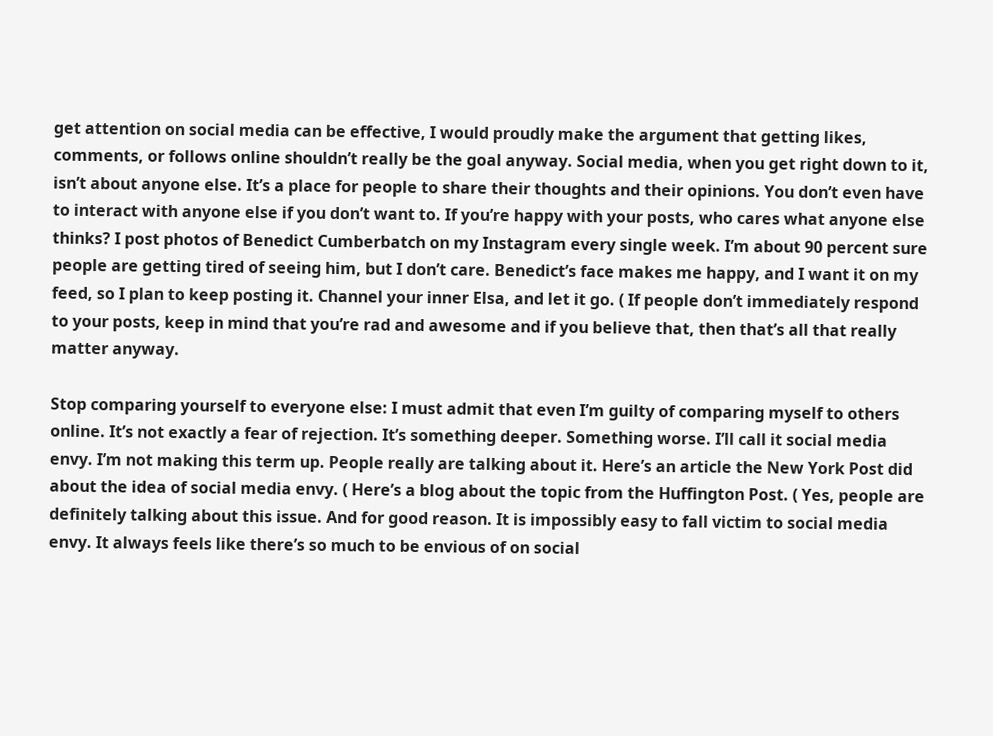get attention on social media can be effective, I would proudly make the argument that getting likes, comments, or follows online shouldn’t really be the goal anyway. Social media, when you get right down to it, isn’t about anyone else. It’s a place for people to share their thoughts and their opinions. You don’t even have to interact with anyone else if you don’t want to. If you’re happy with your posts, who cares what anyone else thinks? I post photos of Benedict Cumberbatch on my Instagram every single week. I’m about 90 percent sure people are getting tired of seeing him, but I don’t care. Benedict’s face makes me happy, and I want it on my feed, so I plan to keep posting it. Channel your inner Elsa, and let it go. ( If people don’t immediately respond to your posts, keep in mind that you’re rad and awesome and if you believe that, then that’s all that really matter anyway.

Stop comparing yourself to everyone else: I must admit that even I’m guilty of comparing myself to others online. It’s not exactly a fear of rejection. It’s something deeper. Something worse. I’ll call it social media envy. I’m not making this term up. People really are talking about it. Here’s an article the New York Post did about the idea of social media envy. ( Here’s a blog about the topic from the Huffington Post. ( Yes, people are definitely talking about this issue. And for good reason. It is impossibly easy to fall victim to social media envy. It always feels like there’s so much to be envious of on social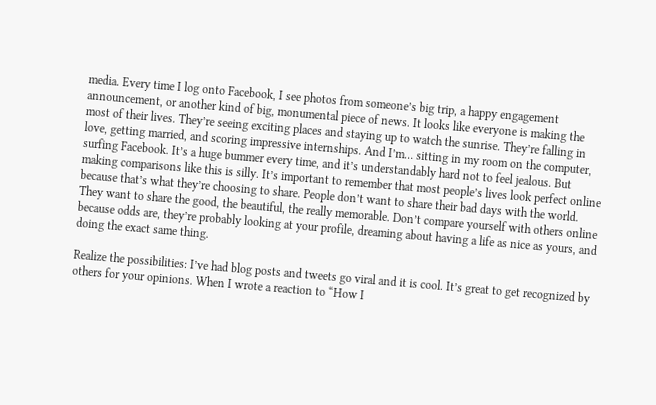media. Every time I log onto Facebook, I see photos from someone’s big trip, a happy engagement announcement, or another kind of big, monumental piece of news. It looks like everyone is making the most of their lives. They’re seeing exciting places and staying up to watch the sunrise. They’re falling in love, getting married, and scoring impressive internships. And I’m… sitting in my room on the computer, surfing Facebook. It’s a huge bummer every time, and it’s understandably hard not to feel jealous. But making comparisons like this is silly. It’s important to remember that most people’s lives look perfect online because that’s what they’re choosing to share. People don’t want to share their bad days with the world. They want to share the good, the beautiful, the really memorable. Don’t compare yourself with others online because odds are, they’re probably looking at your profile, dreaming about having a life as nice as yours, and doing the exact same thing.

Realize the possibilities: I’ve had blog posts and tweets go viral and it is cool. It’s great to get recognized by others for your opinions. When I wrote a reaction to “How I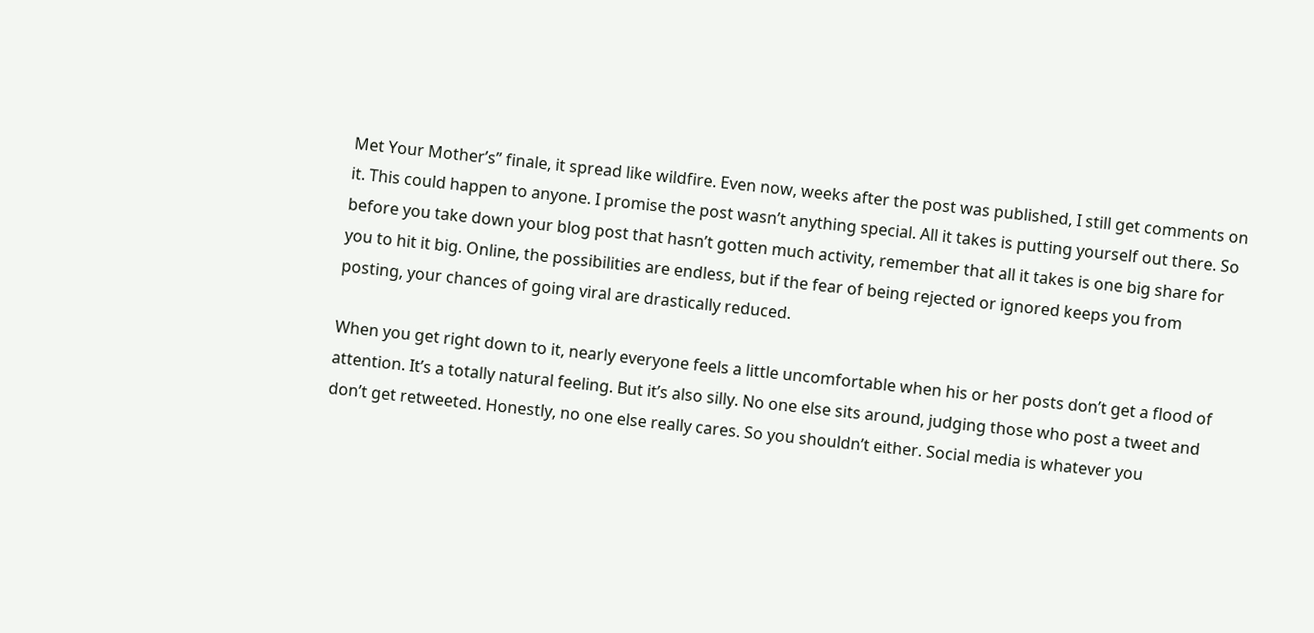Met Your Mother’s” finale, it spread like wildfire. Even now, weeks after the post was published, I still get comments on it. This could happen to anyone. I promise the post wasn’t anything special. All it takes is putting yourself out there. So before you take down your blog post that hasn’t gotten much activity, remember that all it takes is one big share for you to hit it big. Online, the possibilities are endless, but if the fear of being rejected or ignored keeps you from posting, your chances of going viral are drastically reduced.

When you get right down to it, nearly everyone feels a little uncomfortable when his or her posts don’t get a flood of attention. It’s a totally natural feeling. But it’s also silly. No one else sits around, judging those who post a tweet and don’t get retweeted. Honestly, no one else really cares. So you shouldn’t either. Social media is whatever you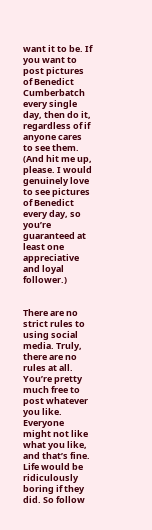want it to be. If you want to post pictures of Benedict Cumberbatch every single day, then do it, regardless of if anyone cares to see them. (And hit me up, please. I would genuinely love to see pictures of Benedict every day, so you’re guaranteed at least one appreciative and loyal follower.)


There are no strict rules to using social media. Truly, there are no rules at all. You’re pretty much free to post whatever you like. Everyone might not like what you like, and that’s fine. Life would be ridiculously boring if they did. So follow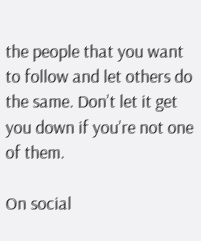the people that you want to follow and let others do the same. Don’t let it get you down if you’re not one of them.

On social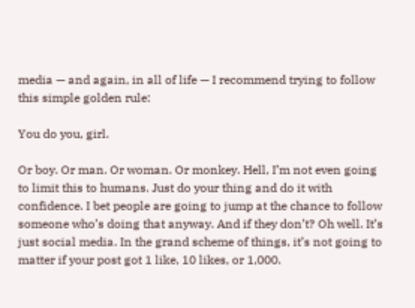media — and again, in all of life — I recommend trying to follow this simple golden rule:

You do you, girl.

Or boy. Or man. Or woman. Or monkey. Hell, I’m not even going to limit this to humans. Just do your thing and do it with confidence. I bet people are going to jump at the chance to follow someone who’s doing that anyway. And if they don’t? Oh well. It’s just social media. In the grand scheme of things, it’s not going to matter if your post got 1 like, 10 likes, or 1,000.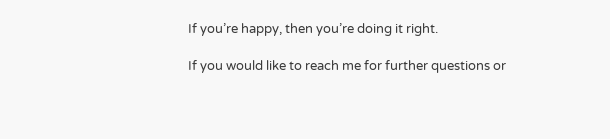If you’re happy, then you’re doing it right.

If you would like to reach me for further questions or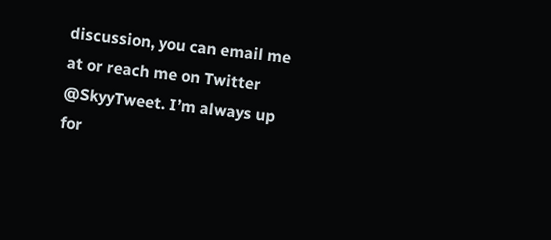discussion, you can email me at or reach me on Twitter @SkyyTweet. I’m always up for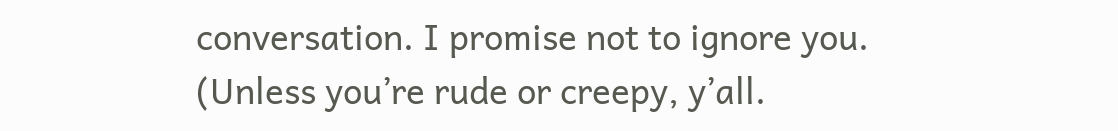conversation. I promise not to ignore you. (Unless you’re rude or creepy, y’all.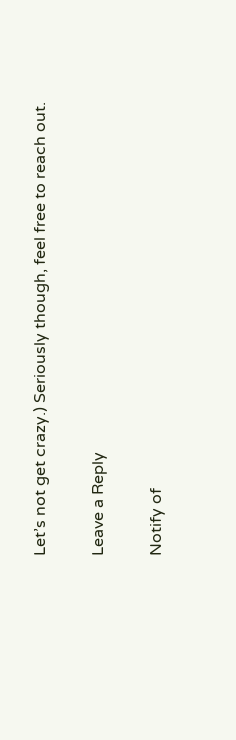Let’s not get crazy.) Seriously though, feel free to reach out.

Leave a Reply

Notify of